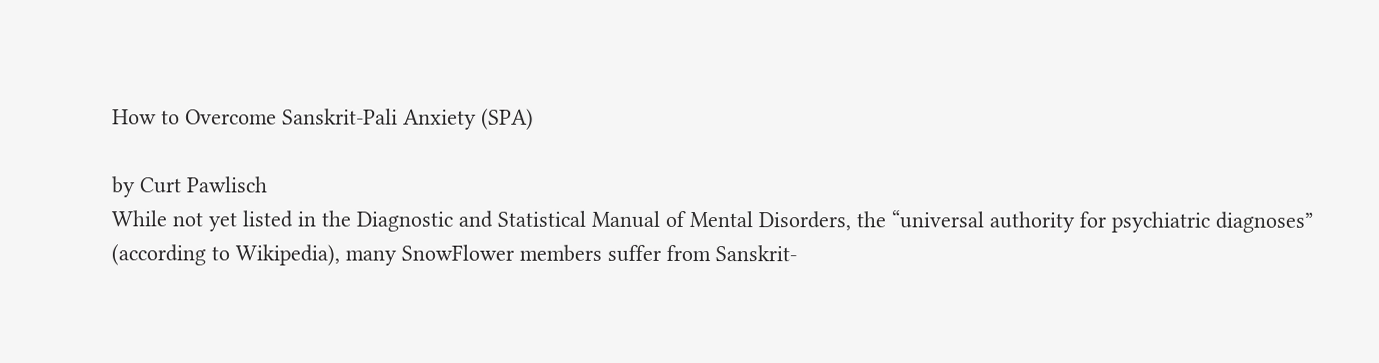How to Overcome Sanskrit-Pali Anxiety (SPA)

by Curt Pawlisch
While not yet listed in the Diagnostic and Statistical Manual of Mental Disorders, the “universal authority for psychiatric diagnoses” (according to Wikipedia), many SnowFlower members suffer from Sanskrit-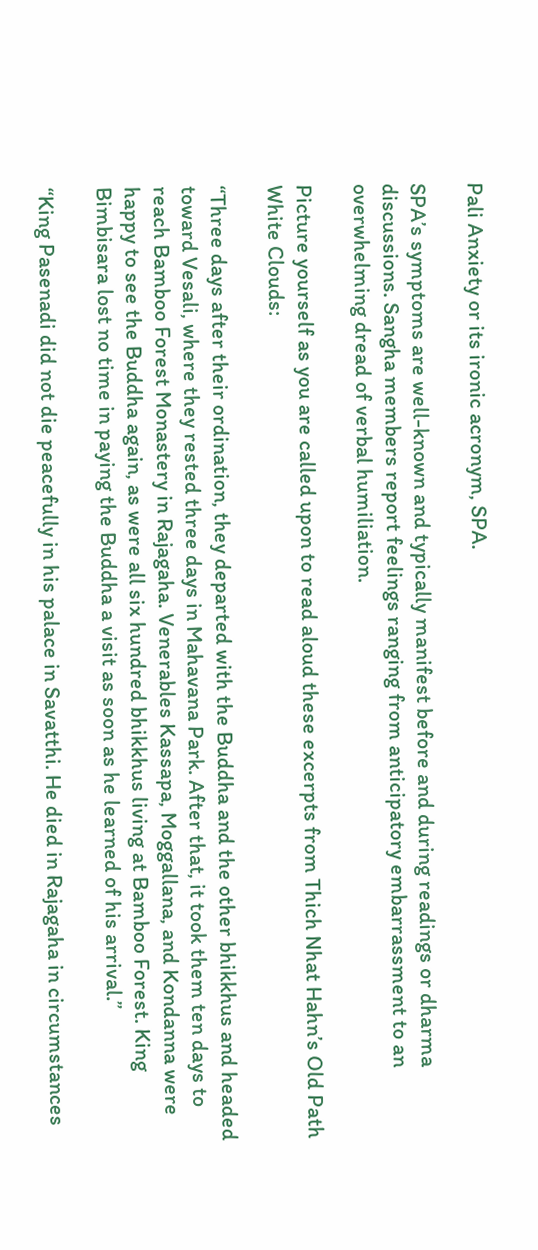Pali Anxiety or its ironic acronym, SPA.

SPA’s symptoms are well-known and typically manifest before and during readings or dharma discussions. Sangha members report feelings ranging from anticipatory embarrassment to an overwhelming dread of verbal humiliation.

Picture yourself as you are called upon to read aloud these excerpts from Thich Nhat Hahn’s Old Path White Clouds:

“Three days after their ordination, they departed with the Buddha and the other bhikkhus and headed toward Vesali, where they rested three days in Mahavana Park. After that, it took them ten days to reach Bamboo Forest Monastery in Rajagaha. Venerables Kassapa, Moggallana, and Kondanna were happy to see the Buddha again, as were all six hundred bhikkhus living at Bamboo Forest. King Bimbisara lost no time in paying the Buddha a visit as soon as he learned of his arrival.”

“King Pasenadi did not die peacefully in his palace in Savatthi. He died in Rajagaha in circumstances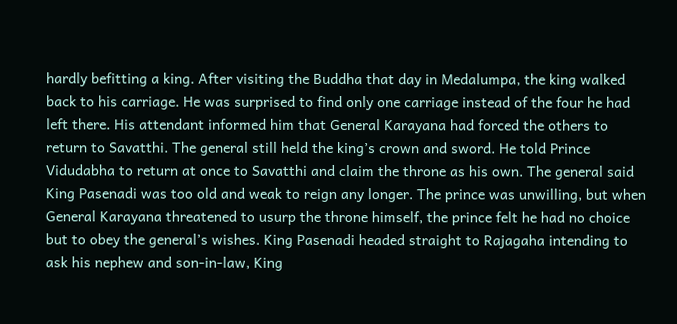hardly befitting a king. After visiting the Buddha that day in Medalumpa, the king walked back to his carriage. He was surprised to find only one carriage instead of the four he had left there. His attendant informed him that General Karayana had forced the others to return to Savatthi. The general still held the king’s crown and sword. He told Prince Vidudabha to return at once to Savatthi and claim the throne as his own. The general said King Pasenadi was too old and weak to reign any longer. The prince was unwilling, but when General Karayana threatened to usurp the throne himself, the prince felt he had no choice but to obey the general’s wishes. King Pasenadi headed straight to Rajagaha intending to ask his nephew and son-in-law, King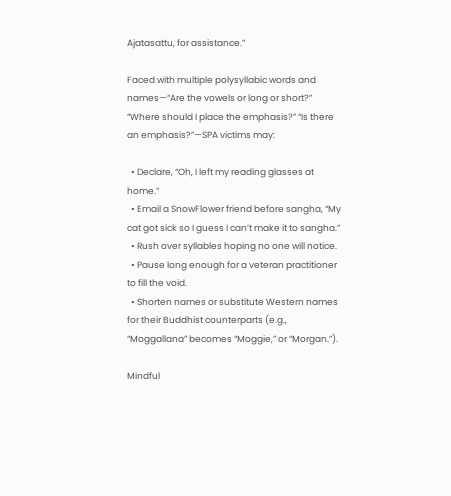Ajatasattu, for assistance.”

Faced with multiple polysyllabic words and names—“Are the vowels or long or short?” “Where should I place the emphasis?” “Is there an emphasis?”—SPA victims may:

  • Declare, “Oh, I left my reading glasses at home.”
  • Email a SnowFlower friend before sangha, “My cat got sick so I guess I can’t make it to sangha.”
  • Rush over syllables hoping no one will notice.
  • Pause long enough for a veteran practitioner to fill the void.
  • Shorten names or substitute Western names for their Buddhist counterparts (e.g., “Moggallana” becomes “Moggie,” or “Morgan.”).

Mindful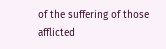of the suffering of those afflicted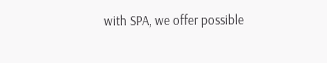with SPA, we offer possible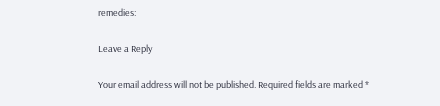remedies:

Leave a Reply

Your email address will not be published. Required fields are marked *